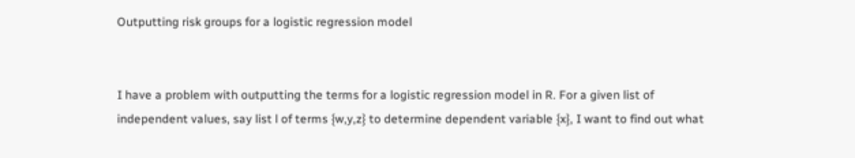Outputting risk groups for a logistic regression model


I have a problem with outputting the terms for a logistic regression model in R. For a given list of independent values, say list l of terms {w,y,z} to determine dependent variable {x}, I want to find out what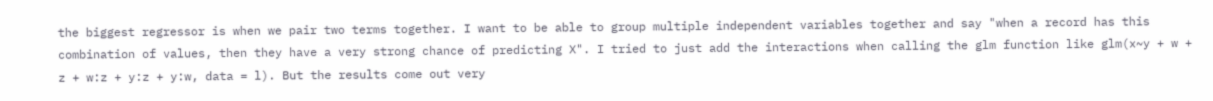the biggest regressor is when we pair two terms together. I want to be able to group multiple independent variables together and say "when a record has this combination of values, then they have a very strong chance of predicting X". I tried to just add the interactions when calling the glm function like glm(x~y + w + z + w:z + y:z + y:w, data = l). But the results come out very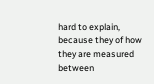hard to explain, because they of how they are measured between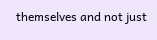themselves and not just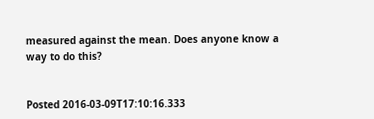measured against the mean. Does anyone know a way to do this?


Posted 2016-03-09T17:10:16.333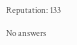Reputation: 133

No answers